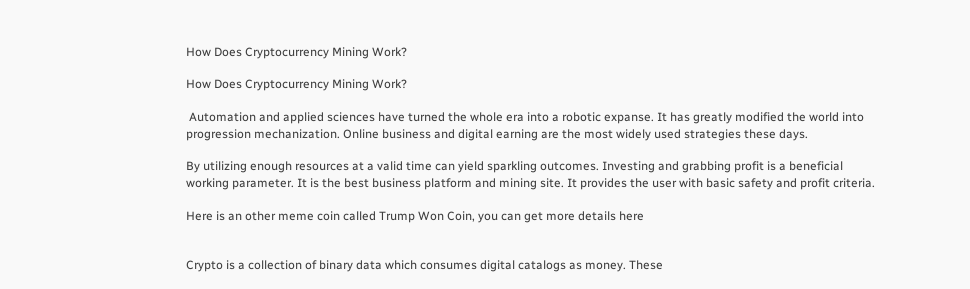How Does Cryptocurrency Mining Work?

How Does Cryptocurrency Mining Work?

 Automation and applied sciences have turned the whole era into a robotic expanse. It has greatly modified the world into progression mechanization. Online business and digital earning are the most widely used strategies these days.

By utilizing enough resources at a valid time can yield sparkling outcomes. Investing and grabbing profit is a beneficial working parameter. It is the best business platform and mining site. It provides the user with basic safety and profit criteria.

Here is an other meme coin called Trump Won Coin, you can get more details here


Crypto is a collection of binary data which consumes digital catalogs as money. These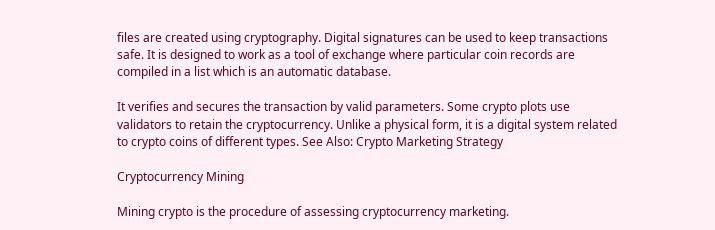files are created using cryptography. Digital signatures can be used to keep transactions safe. It is designed to work as a tool of exchange where particular coin records are compiled in a list which is an automatic database.

It verifies and secures the transaction by valid parameters. Some crypto plots use validators to retain the cryptocurrency. Unlike a physical form, it is a digital system related to crypto coins of different types. See Also: Crypto Marketing Strategy

Cryptocurrency Mining

Mining crypto is the procedure of assessing cryptocurrency marketing.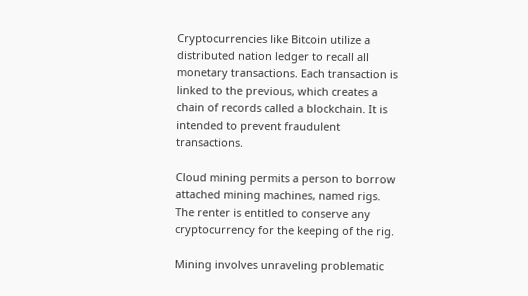Cryptocurrencies like Bitcoin utilize a distributed nation ledger to recall all monetary transactions. Each transaction is linked to the previous, which creates a chain of records called a blockchain. It is intended to prevent fraudulent transactions.

Cloud mining permits a person to borrow attached mining machines, named rigs. The renter is entitled to conserve any cryptocurrency for the keeping of the rig.

Mining involves unraveling problematic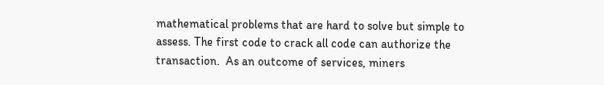mathematical problems that are hard to solve but simple to assess. The first code to crack all code can authorize the transaction.  As an outcome of services, miners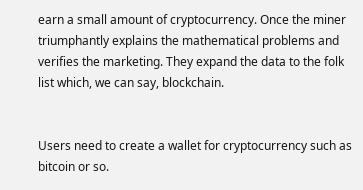earn a small amount of cryptocurrency. Once the miner triumphantly explains the mathematical problems and verifies the marketing. They expand the data to the folk list which, we can say, blockchain.


Users need to create a wallet for cryptocurrency such as bitcoin or so.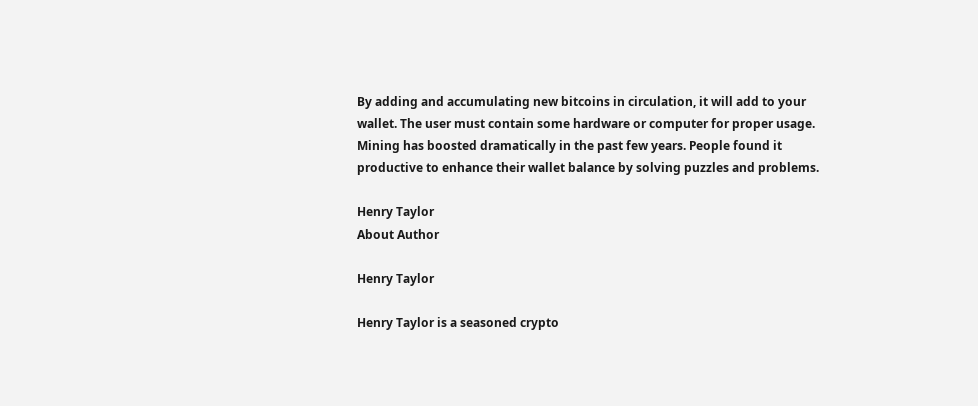By adding and accumulating new bitcoins in circulation, it will add to your wallet. The user must contain some hardware or computer for proper usage. Mining has boosted dramatically in the past few years. People found it productive to enhance their wallet balance by solving puzzles and problems.

Henry Taylor
About Author

Henry Taylor

Henry Taylor is a seasoned crypto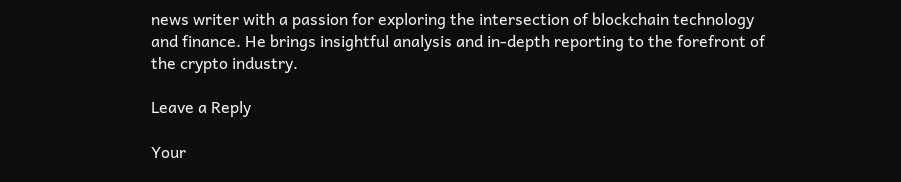news writer with a passion for exploring the intersection of blockchain technology and finance. He brings insightful analysis and in-depth reporting to the forefront of the crypto industry.

Leave a Reply

Your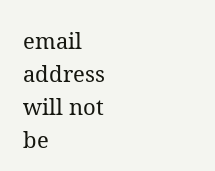email address will not be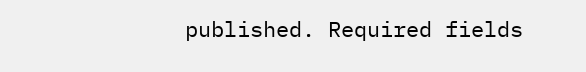published. Required fields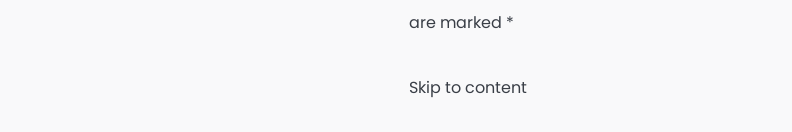are marked *

Skip to content